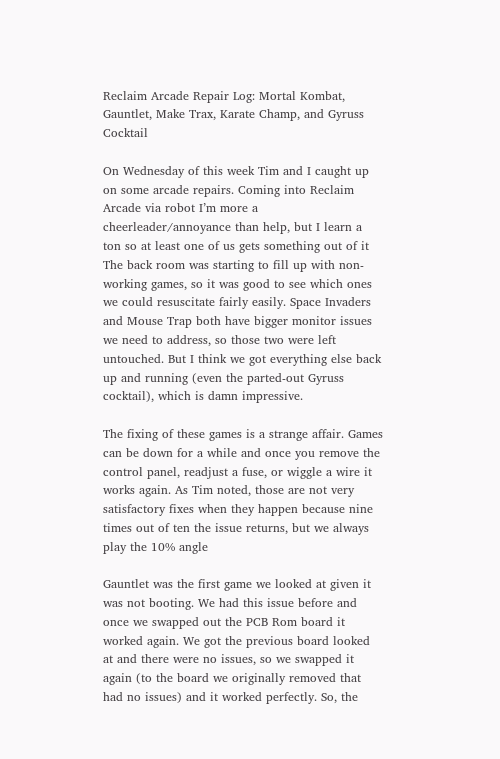Reclaim Arcade Repair Log: Mortal Kombat, Gauntlet, Make Trax, Karate Champ, and Gyruss Cocktail

On Wednesday of this week Tim and I caught up on some arcade repairs. Coming into Reclaim Arcade via robot I’m more a cheerleader/annoyance than help, but I learn a ton so at least one of us gets something out of it  The back room was starting to fill up with non-working games, so it was good to see which ones we could resuscitate fairly easily. Space Invaders and Mouse Trap both have bigger monitor issues we need to address, so those two were left untouched. But I think we got everything else back up and running (even the parted-out Gyruss cocktail), which is damn impressive.

The fixing of these games is a strange affair. Games can be down for a while and once you remove the control panel, readjust a fuse, or wiggle a wire it works again. As Tim noted, those are not very satisfactory fixes when they happen because nine times out of ten the issue returns, but we always play the 10% angle

Gauntlet was the first game we looked at given it was not booting. We had this issue before and once we swapped out the PCB Rom board it worked again. We got the previous board looked at and there were no issues, so we swapped it again (to the board we originally removed that had no issues) and it worked perfectly. So, the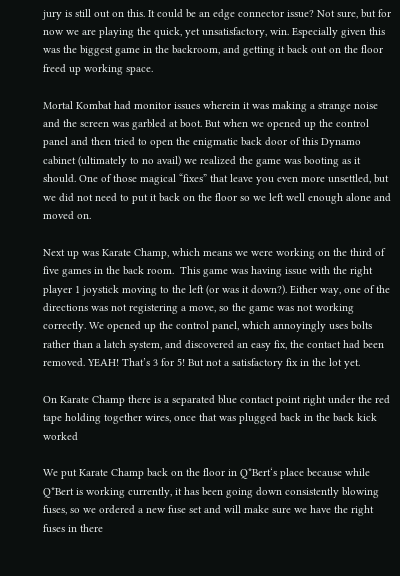jury is still out on this. It could be an edge connector issue? Not sure, but for now we are playing the quick, yet unsatisfactory, win. Especially given this was the biggest game in the backroom, and getting it back out on the floor freed up working space.

Mortal Kombat had monitor issues wherein it was making a strange noise and the screen was garbled at boot. But when we opened up the control panel and then tried to open the enigmatic back door of this Dynamo cabinet (ultimately to no avail) we realized the game was booting as it should. One of those magical “fixes” that leave you even more unsettled, but we did not need to put it back on the floor so we left well enough alone and moved on.

Next up was Karate Champ, which means we were working on the third of five games in the back room.  This game was having issue with the right player 1 joystick moving to the left (or was it down?). Either way, one of the directions was not registering a move, so the game was not working correctly. We opened up the control panel, which annoyingly uses bolts rather than a latch system, and discovered an easy fix, the contact had been removed. YEAH! That’s 3 for 5! But not a satisfactory fix in the lot yet.

On Karate Champ there is a separated blue contact point right under the red tape holding together wires, once that was plugged back in the back kick worked

We put Karate Champ back on the floor in Q*Bert‘s place because while Q*Bert is working currently, it has been going down consistently blowing fuses, so we ordered a new fuse set and will make sure we have the right fuses in there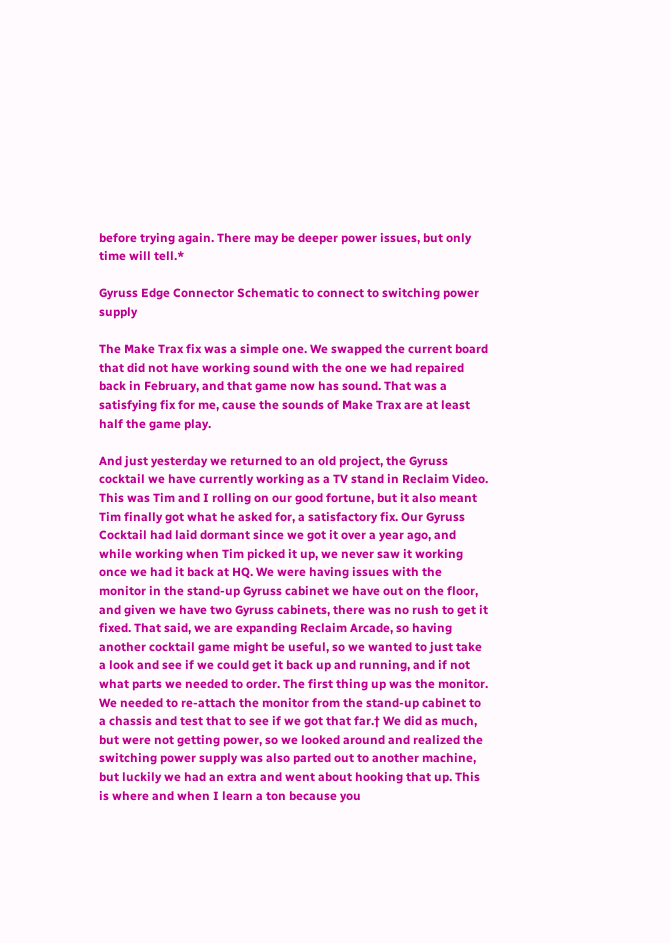before trying again. There may be deeper power issues, but only time will tell.*

Gyruss Edge Connector Schematic to connect to switching power supply

The Make Trax fix was a simple one. We swapped the current board that did not have working sound with the one we had repaired back in February, and that game now has sound. That was a satisfying fix for me, cause the sounds of Make Trax are at least half the game play.

And just yesterday we returned to an old project, the Gyruss cocktail we have currently working as a TV stand in Reclaim Video. This was Tim and I rolling on our good fortune, but it also meant Tim finally got what he asked for, a satisfactory fix. Our Gyruss Cocktail had laid dormant since we got it over a year ago, and while working when Tim picked it up, we never saw it working once we had it back at HQ. We were having issues with the monitor in the stand-up Gyruss cabinet we have out on the floor, and given we have two Gyruss cabinets, there was no rush to get it fixed. That said, we are expanding Reclaim Arcade, so having another cocktail game might be useful, so we wanted to just take a look and see if we could get it back up and running, and if not what parts we needed to order. The first thing up was the monitor. We needed to re-attach the monitor from the stand-up cabinet to a chassis and test that to see if we got that far.† We did as much, but were not getting power, so we looked around and realized the switching power supply was also parted out to another machine, but luckily we had an extra and went about hooking that up. This is where and when I learn a ton because you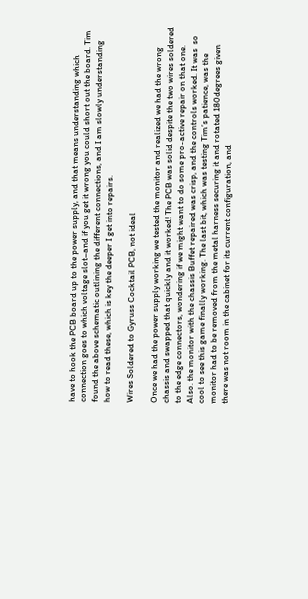have to hook the PCB board up to the power supply, and that means understanding which connection goes to which voltage slot–and if you get it wrong you could short out the board. Tim found the above schematic outlining the different connections, and I am slowly understanding how to read these, which is key the deeper I get into repairs.

Wires Soldered to Gyruss Cocktail PCB, not ideal

Once we had the power supply working we tested the monitor and realized we had the wrong chassis and swapped that quickly and it worked! The PCB was solid despite the two wires soldered to the edge connectors, wondering if we might want to do some pro-active repair on that one. Also. the monitor with the chassis Buffet repaired was crisp, and the controls worked. It was  so cool to see this game finally working. The last bit, which was testing Tim’s patience, was the monitor had to be removed from the metal harness securing it and rotated 180degrees given there was not room in the cabinet for its current configuration, and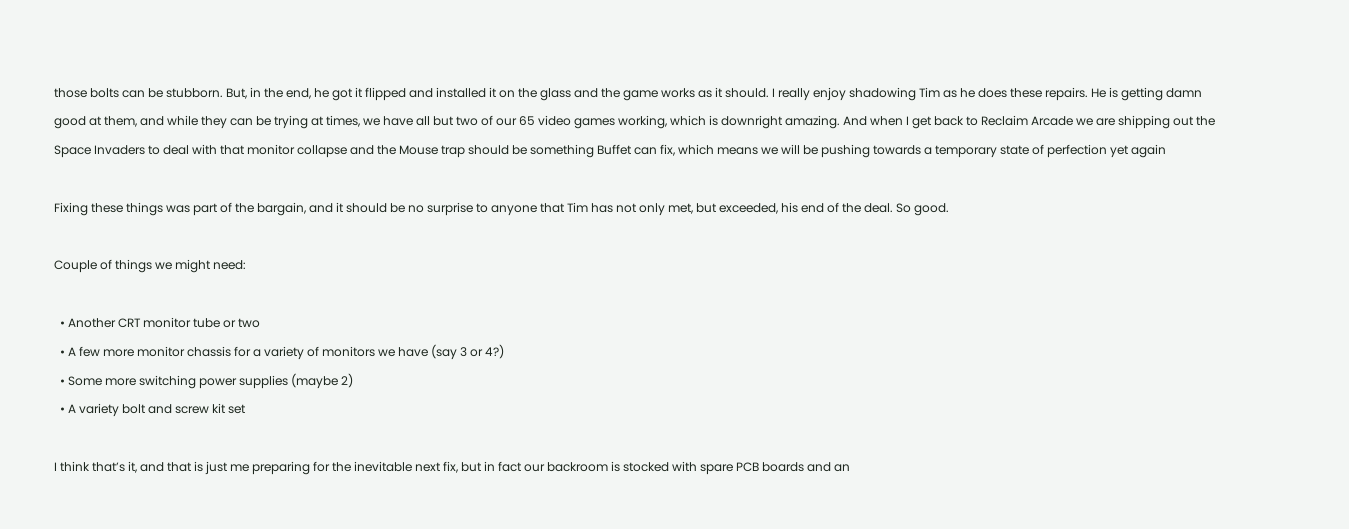those bolts can be stubborn. But, in the end, he got it flipped and installed it on the glass and the game works as it should. I really enjoy shadowing Tim as he does these repairs. He is getting damn good at them, and while they can be trying at times, we have all but two of our 65 video games working, which is downright amazing. And when I get back to Reclaim Arcade we are shipping out the Space Invaders to deal with that monitor collapse and the Mouse trap should be something Buffet can fix, which means we will be pushing towards a temporary state of perfection yet again

Fixing these things was part of the bargain, and it should be no surprise to anyone that Tim has not only met, but exceeded, his end of the deal. So good.

Couple of things we might need:

  • Another CRT monitor tube or two
  • A few more monitor chassis for a variety of monitors we have (say 3 or 4?)
  • Some more switching power supplies (maybe 2)
  • A variety bolt and screw kit set

I think that’s it, and that is just me preparing for the inevitable next fix, but in fact our backroom is stocked with spare PCB boards and an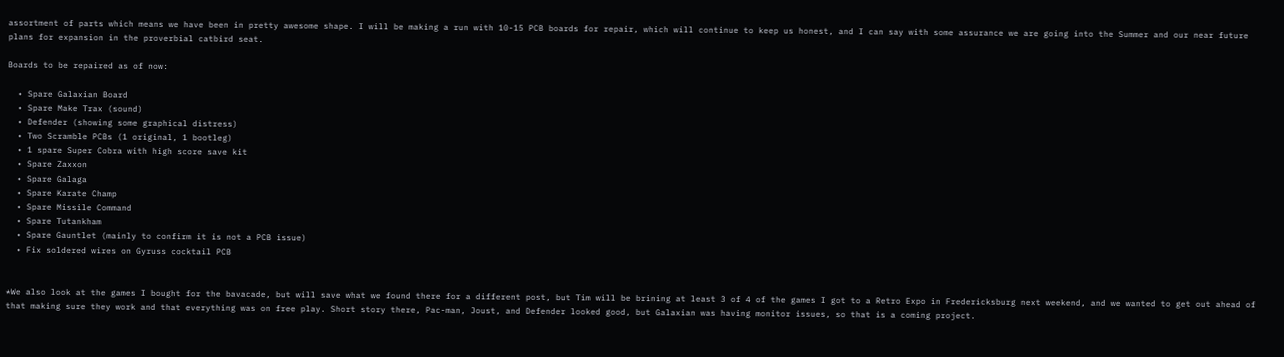assortment of parts which means we have been in pretty awesome shape. I will be making a run with 10-15 PCB boards for repair, which will continue to keep us honest, and I can say with some assurance we are going into the Summer and our near future plans for expansion in the proverbial catbird seat.

Boards to be repaired as of now:

  • Spare Galaxian Board
  • Spare Make Trax (sound)
  • Defender (showing some graphical distress)
  • Two Scramble PCBs (1 original, 1 bootleg)
  • 1 spare Super Cobra with high score save kit
  • Spare Zaxxon
  • Spare Galaga
  • Spare Karate Champ
  • Spare Missile Command
  • Spare Tutankham
  • Spare Gauntlet (mainly to confirm it is not a PCB issue)
  • Fix soldered wires on Gyruss cocktail PCB


*We also look at the games I bought for the bavacade, but will save what we found there for a different post, but Tim will be brining at least 3 of 4 of the games I got to a Retro Expo in Fredericksburg next weekend, and we wanted to get out ahead of that making sure they work and that everything was on free play. Short story there, Pac-man, Joust, and Defender looked good, but Galaxian was having monitor issues, so that is a coming project.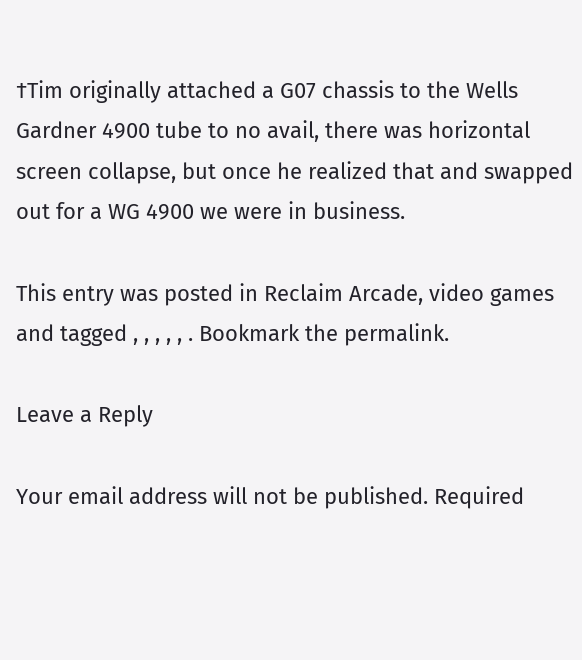†Tim originally attached a G07 chassis to the Wells Gardner 4900 tube to no avail, there was horizontal screen collapse, but once he realized that and swapped out for a WG 4900 we were in business.

This entry was posted in Reclaim Arcade, video games and tagged , , , , , . Bookmark the permalink.

Leave a Reply

Your email address will not be published. Required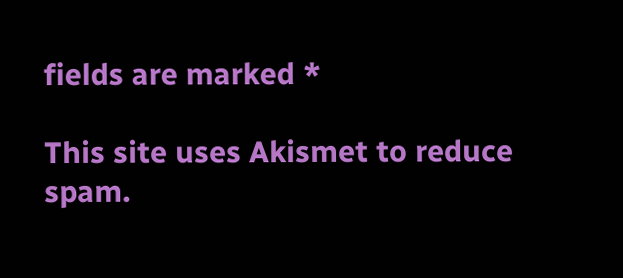fields are marked *

This site uses Akismet to reduce spam.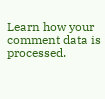Learn how your comment data is processed.